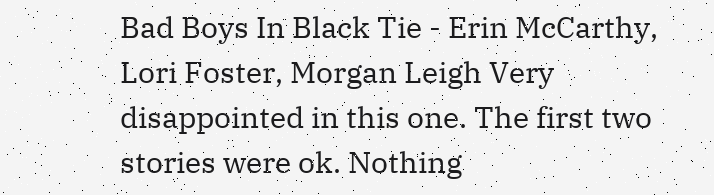Bad Boys In Black Tie - Erin McCarthy, Lori Foster, Morgan Leigh Very disappointed in this one. The first two stories were ok. Nothing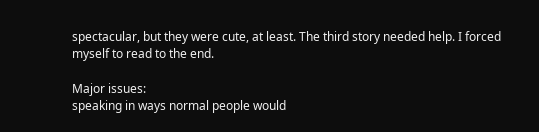spectacular, but they were cute, at least. The third story needed help. I forced myself to read to the end.

Major issues:
speaking in ways normal people would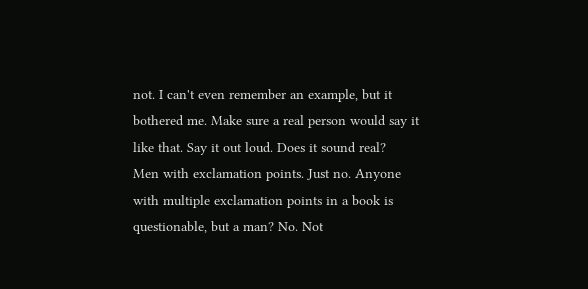not. I can't even remember an example, but it bothered me. Make sure a real person would say it like that. Say it out loud. Does it sound real?
Men with exclamation points. Just no. Anyone with multiple exclamation points in a book is questionable, but a man? No. Not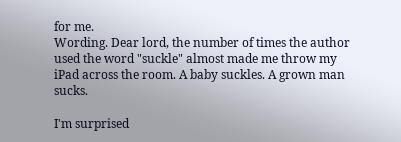for me.
Wording. Dear lord, the number of times the author used the word "suckle" almost made me throw my iPad across the room. A baby suckles. A grown man sucks.

I'm surprised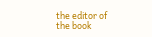the editor of the book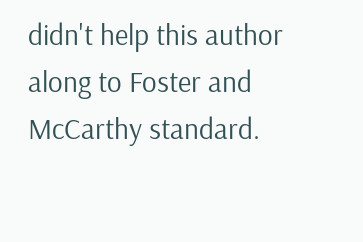didn't help this author along to Foster and McCarthy standard.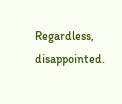Regardless, disappointed.